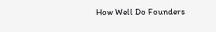How Well Do Founders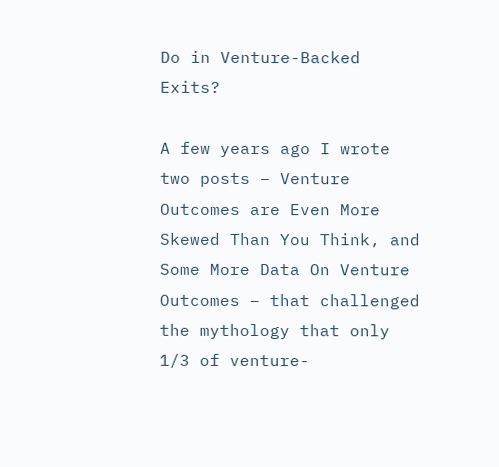Do in Venture-Backed Exits?

A few years ago I wrote two posts – Venture Outcomes are Even More Skewed Than You Think, and Some More Data On Venture Outcomes – that challenged the mythology that only 1/3 of venture-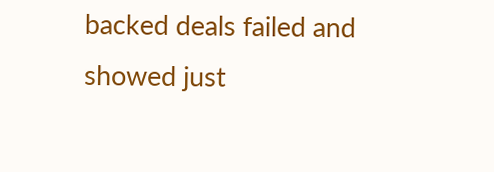backed deals failed and showed just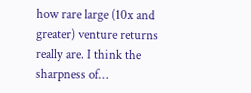how rare large (10x and greater) venture returns really are. I think the sharpness of…